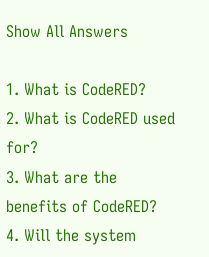Show All Answers

1. What is CodeRED?
2. What is CodeRED used for?
3. What are the benefits of CodeRED?
4. Will the system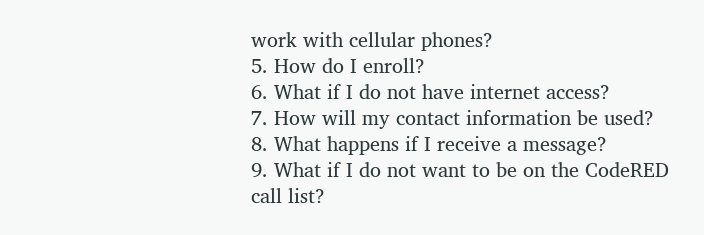work with cellular phones?
5. How do I enroll?
6. What if I do not have internet access?
7. How will my contact information be used?
8. What happens if I receive a message?
9. What if I do not want to be on the CodeRED call list?